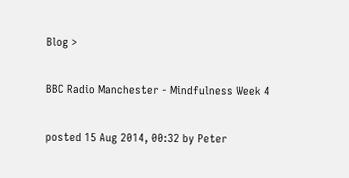Blog >

BBC Radio Manchester - Mindfulness Week 4

posted 15 Aug 2014, 00:32 by Peter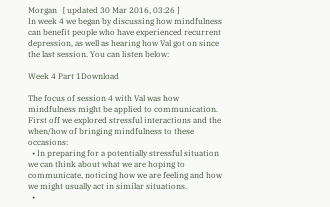Morgan   [ updated 30 Mar 2016, 03:26 ]
In week 4 we began by discussing how mindfulness can benefit people who have experienced recurrent depression, as well as hearing how Val got on since the last session. You can listen below:

Week 4 Part 1Download

The focus of session 4 with Val was how mindfulness might be applied to communication. First off we explored stressful interactions and the when/how of bringing mindfulness to these occasions:
  • In preparing for a potentially stressful situation we can think about what we are hoping to communicate, noticing how we are feeling and how we might usually act in similar situations.
  •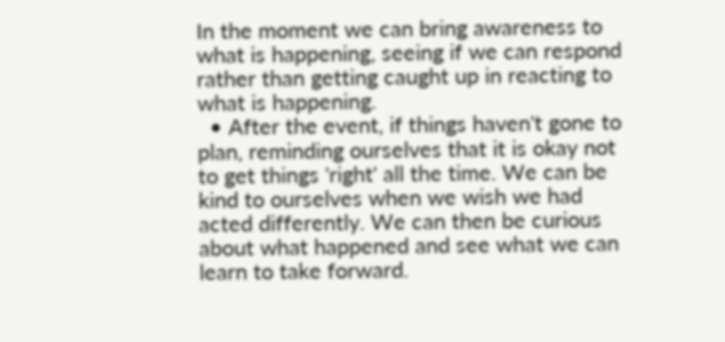In the moment we can bring awareness to what is happening, seeing if we can respond rather than getting caught up in reacting to what is happening.
  • After the event, if things haven't gone to plan, reminding ourselves that it is okay not to get things 'right' all the time. We can be kind to ourselves when we wish we had acted differently. We can then be curious about what happened and see what we can learn to take forward.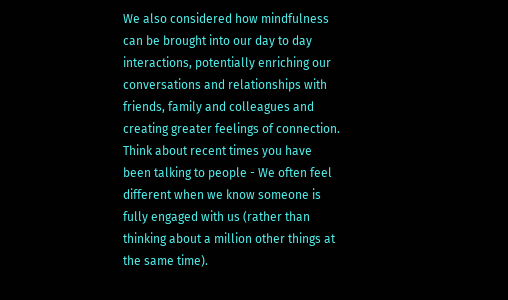We also considered how mindfulness can be brought into our day to day interactions, potentially enriching our conversations and relationships with friends, family and colleagues and creating greater feelings of connection. Think about recent times you have been talking to people - We often feel different when we know someone is fully engaged with us (rather than thinking about a million other things at the same time).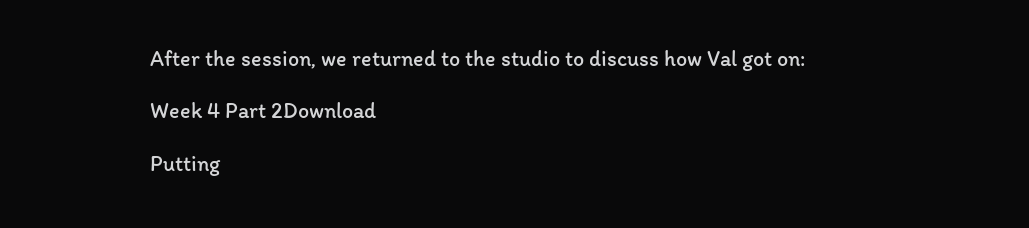After the session, we returned to the studio to discuss how Val got on:

Week 4 Part 2Download

Putting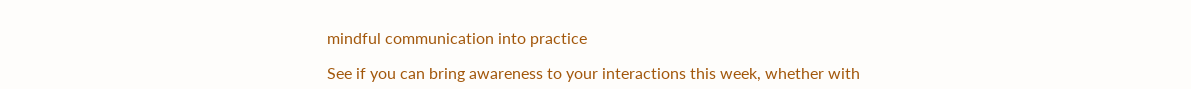mindful communication into practice

See if you can bring awareness to your interactions this week, whether with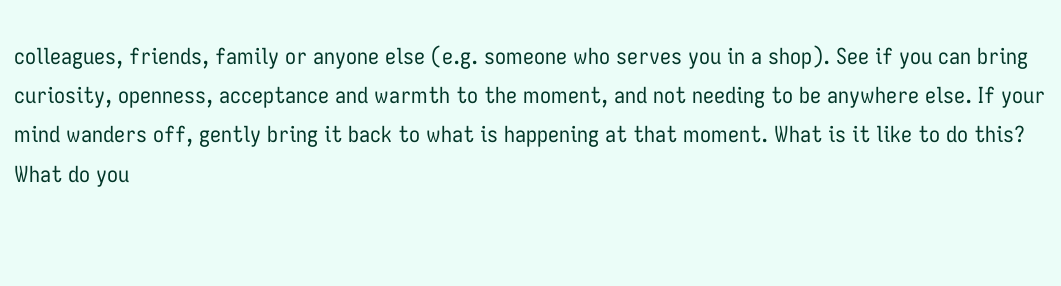colleagues, friends, family or anyone else (e.g. someone who serves you in a shop). See if you can bring curiosity, openness, acceptance and warmth to the moment, and not needing to be anywhere else. If your mind wanders off, gently bring it back to what is happening at that moment. What is it like to do this? What do you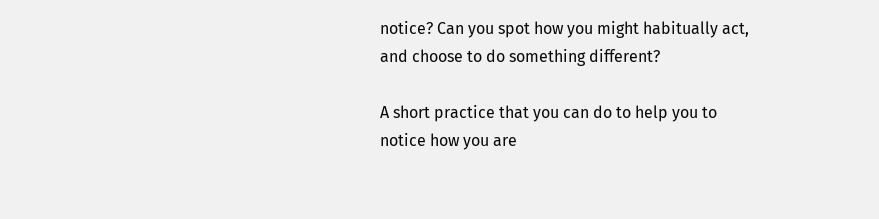notice? Can you spot how you might habitually act, and choose to do something different?

A short practice that you can do to help you to notice how you are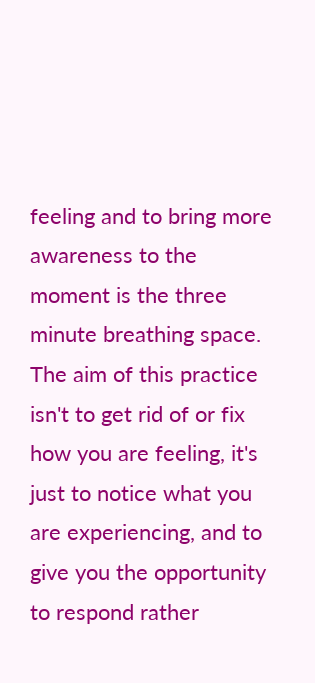feeling and to bring more awareness to the moment is the three minute breathing space. The aim of this practice isn't to get rid of or fix how you are feeling, it's just to notice what you are experiencing, and to give you the opportunity to respond rather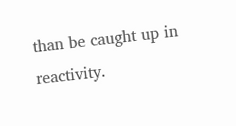than be caught up in reactivity.